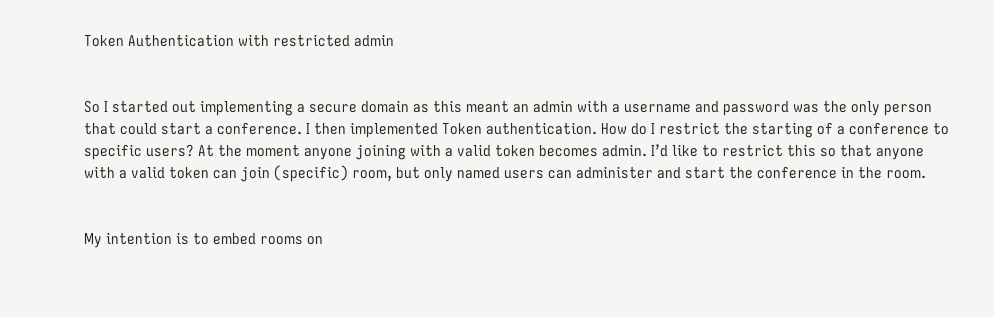Token Authentication with restricted admin


So I started out implementing a secure domain as this meant an admin with a username and password was the only person that could start a conference. I then implemented Token authentication. How do I restrict the starting of a conference to specific users? At the moment anyone joining with a valid token becomes admin. I’d like to restrict this so that anyone with a valid token can join (specific) room, but only named users can administer and start the conference in the room.


My intention is to embed rooms on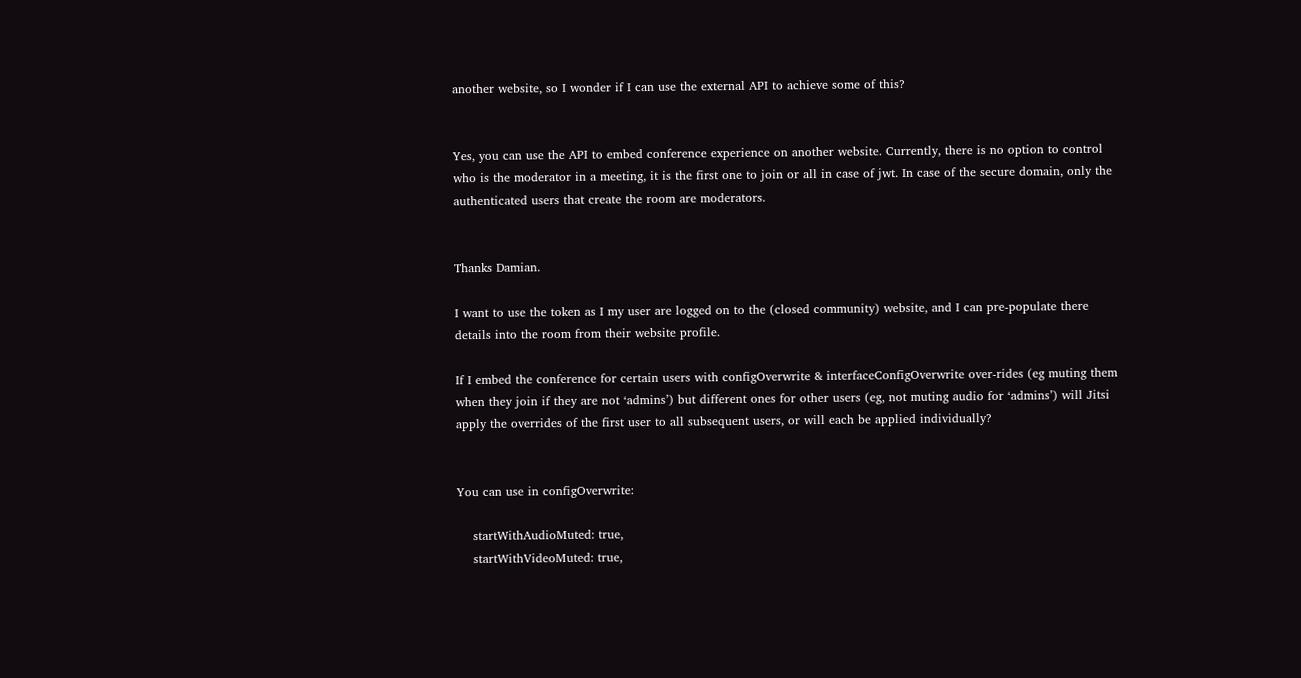another website, so I wonder if I can use the external API to achieve some of this?


Yes, you can use the API to embed conference experience on another website. Currently, there is no option to control who is the moderator in a meeting, it is the first one to join or all in case of jwt. In case of the secure domain, only the authenticated users that create the room are moderators.


Thanks Damian.

I want to use the token as I my user are logged on to the (closed community) website, and I can pre-populate there details into the room from their website profile.

If I embed the conference for certain users with configOverwrite & interfaceConfigOverwrite over-rides (eg muting them when they join if they are not ‘admins’) but different ones for other users (eg, not muting audio for ‘admins’) will Jitsi apply the overrides of the first user to all subsequent users, or will each be applied individually?


You can use in configOverwrite:

    startWithAudioMuted: true,
    startWithVideoMuted: true,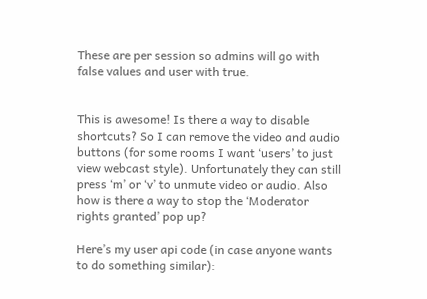These are per session so admins will go with false values and user with true.


This is awesome! Is there a way to disable shortcuts? So I can remove the video and audio buttons (for some rooms I want ‘users’ to just view webcast style). Unfortunately they can still press ‘m’ or ‘v’ to unmute video or audio. Also how is there a way to stop the ‘Moderator rights granted’ pop up?

Here’s my user api code (in case anyone wants to do something similar):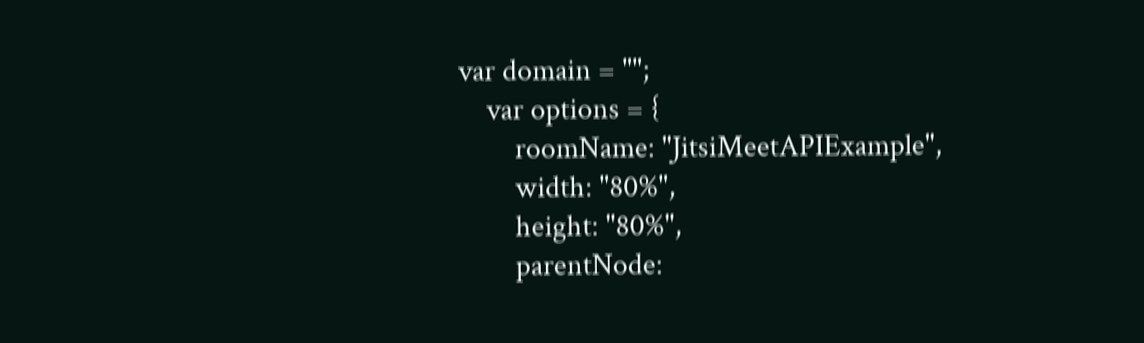var domain = "";
    var options = {
        roomName: "JitsiMeetAPIExample",
        width: "80%",
        height: "80%",
        parentNode: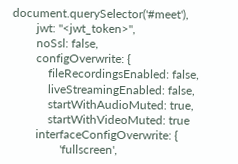document.querySelector('#meet'),
        jwt: "<jwt_token>",
        noSsl: false,
        configOverwrite: {
            fileRecordingsEnabled: false,
            liveStreamingEnabled: false,
            startWithAudioMuted: true,
            startWithVideoMuted: true
        interfaceConfigOverwrite: {
                'fullscreen',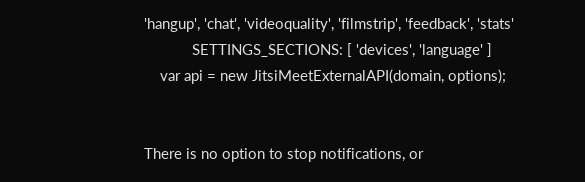'hangup', 'chat', 'videoquality', 'filmstrip', 'feedback', 'stats'
            SETTINGS_SECTIONS: [ 'devices', 'language' ]
    var api = new JitsiMeetExternalAPI(domain, options);


There is no option to stop notifications, or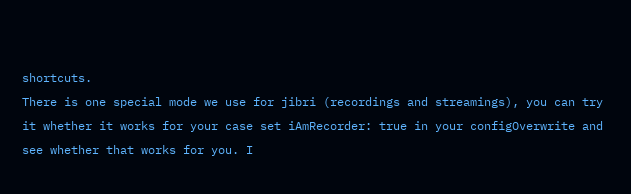shortcuts.
There is one special mode we use for jibri (recordings and streamings), you can try it whether it works for your case set iAmRecorder: true in your configOverwrite and see whether that works for you. I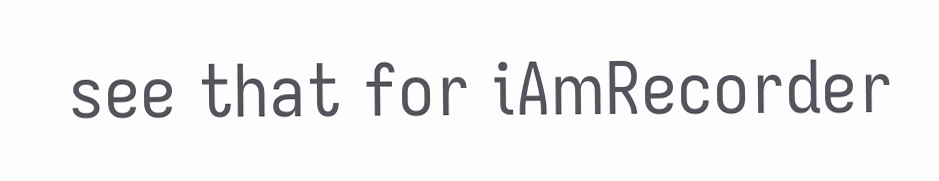see that for iAmRecorder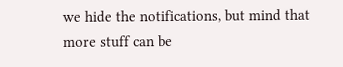we hide the notifications, but mind that more stuff can be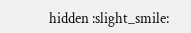hidden :slight_smile: